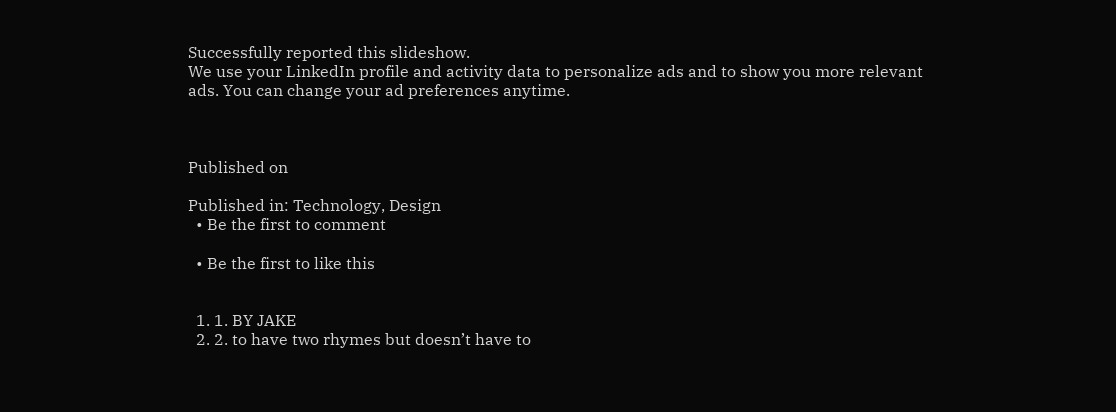Successfully reported this slideshow.
We use your LinkedIn profile and activity data to personalize ads and to show you more relevant ads. You can change your ad preferences anytime.



Published on

Published in: Technology, Design
  • Be the first to comment

  • Be the first to like this


  1. 1. BY JAKE
  2. 2. to have two rhymes but doesn’t have to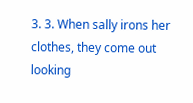3. 3. When sally irons her clothes, they come out looking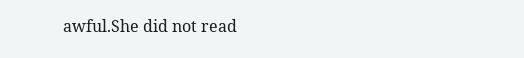awful.She did not read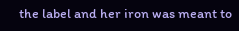the label and her iron was meant to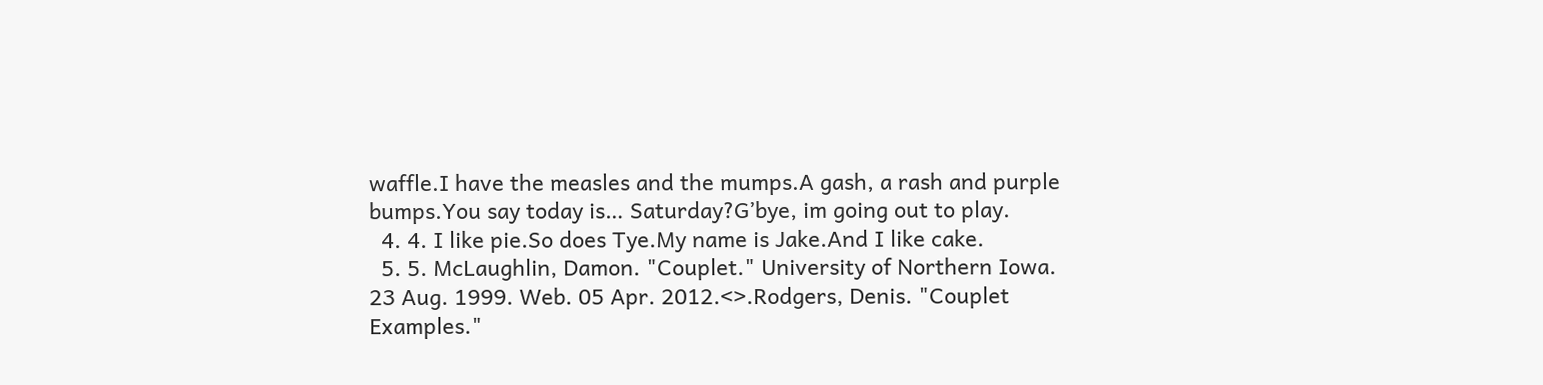waffle.I have the measles and the mumps.A gash, a rash and purple bumps.You say today is… Saturday?G’bye, im going out to play.
  4. 4. I like pie.So does Tye.My name is Jake.And I like cake.
  5. 5. McLaughlin, Damon. "Couplet." University of Northern Iowa. 23 Aug. 1999. Web. 05 Apr. 2012.<>.Rodgers, Denis. "Couplet Examples."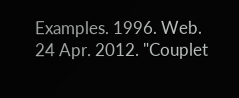Examples. 1996. Web. 24 Apr. 2012. "Couplet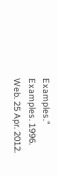Examples." Examples. 1996. Web. 25 Apr. 2012.